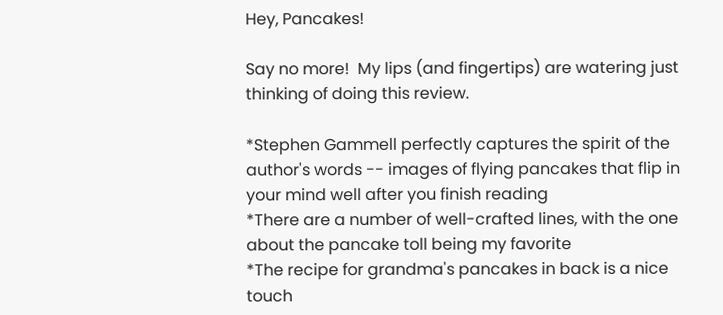Hey, Pancakes!

Say no more!  My lips (and fingertips) are watering just thinking of doing this review.

*Stephen Gammell perfectly captures the spirit of the author's words -- images of flying pancakes that flip in your mind well after you finish reading
*There are a number of well-crafted lines, with the one about the pancake toll being my favorite
*The recipe for grandma's pancakes in back is a nice touch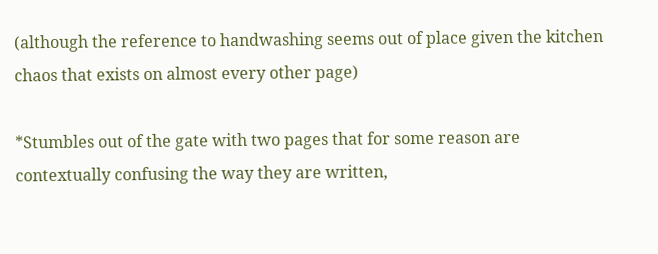(although the reference to handwashing seems out of place given the kitchen chaos that exists on almost every other page)

*Stumbles out of the gate with two pages that for some reason are contextually confusing the way they are written,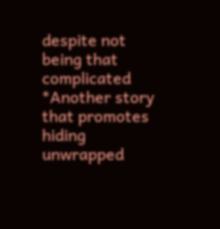despite not being that complicated
*Another story that promotes hiding unwrapped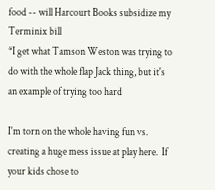food -- will Harcourt Books subsidize my Terminix bill
*I get what Tamson Weston was trying to do with the whole flap Jack thing, but it's an example of trying too hard

I'm torn on the whole having fun vs. creating a huge mess issue at play here.  If your kids chose to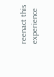reenact this experience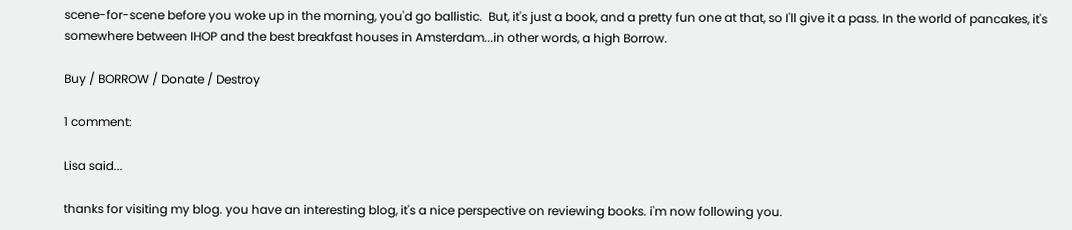scene-for-scene before you woke up in the morning, you'd go ballistic.  But, it's just a book, and a pretty fun one at that, so I'll give it a pass. In the world of pancakes, it's somewhere between IHOP and the best breakfast houses in Amsterdam...in other words, a high Borrow.

Buy / BORROW / Donate / Destroy

1 comment:

Lisa said...

thanks for visiting my blog. you have an interesting blog, it's a nice perspective on reviewing books. i'm now following you.